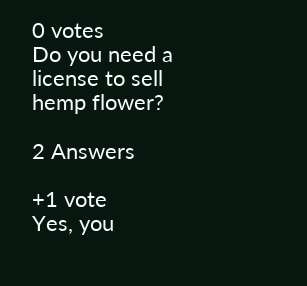0 votes
Do you need a license to sell hemp flower?

2 Answers

+1 vote
Yes, you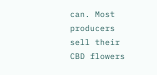can. Most producers sell their CBD flowers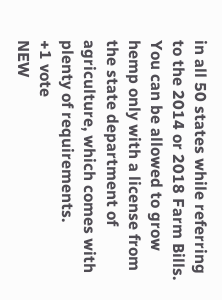in all 50 states while referring to the 2014 or 2018 Farm Bills. You can be allowed to grow hemp only with a license from the state department of agriculture, which comes with plenty of requirements.
+1 vote
NEW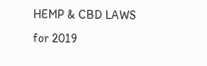HEMP & CBD LAWS for 2019